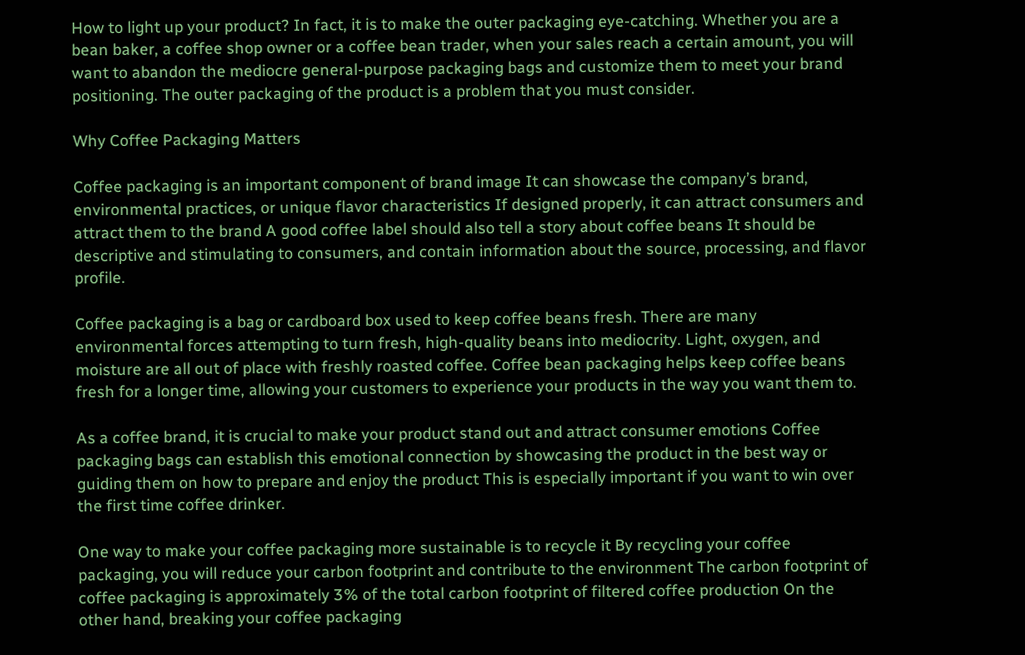How to light up your product? In fact, it is to make the outer packaging eye-catching. Whether you are a bean baker, a coffee shop owner or a coffee bean trader, when your sales reach a certain amount, you will want to abandon the mediocre general-purpose packaging bags and customize them to meet your brand positioning. The outer packaging of the product is a problem that you must consider.

Why Coffee Packaging Matters

Coffee packaging is an important component of brand image It can showcase the company’s brand, environmental practices, or unique flavor characteristics If designed properly, it can attract consumers and attract them to the brand A good coffee label should also tell a story about coffee beans It should be descriptive and stimulating to consumers, and contain information about the source, processing, and flavor profile.

Coffee packaging is a bag or cardboard box used to keep coffee beans fresh. There are many environmental forces attempting to turn fresh, high-quality beans into mediocrity. Light, oxygen, and moisture are all out of place with freshly roasted coffee. Coffee bean packaging helps keep coffee beans fresh for a longer time, allowing your customers to experience your products in the way you want them to.

As a coffee brand, it is crucial to make your product stand out and attract consumer emotions Coffee packaging bags can establish this emotional connection by showcasing the product in the best way or guiding them on how to prepare and enjoy the product This is especially important if you want to win over the first time coffee drinker.

One way to make your coffee packaging more sustainable is to recycle it By recycling your coffee packaging, you will reduce your carbon footprint and contribute to the environment The carbon footprint of coffee packaging is approximately 3% of the total carbon footprint of filtered coffee production On the other hand, breaking your coffee packaging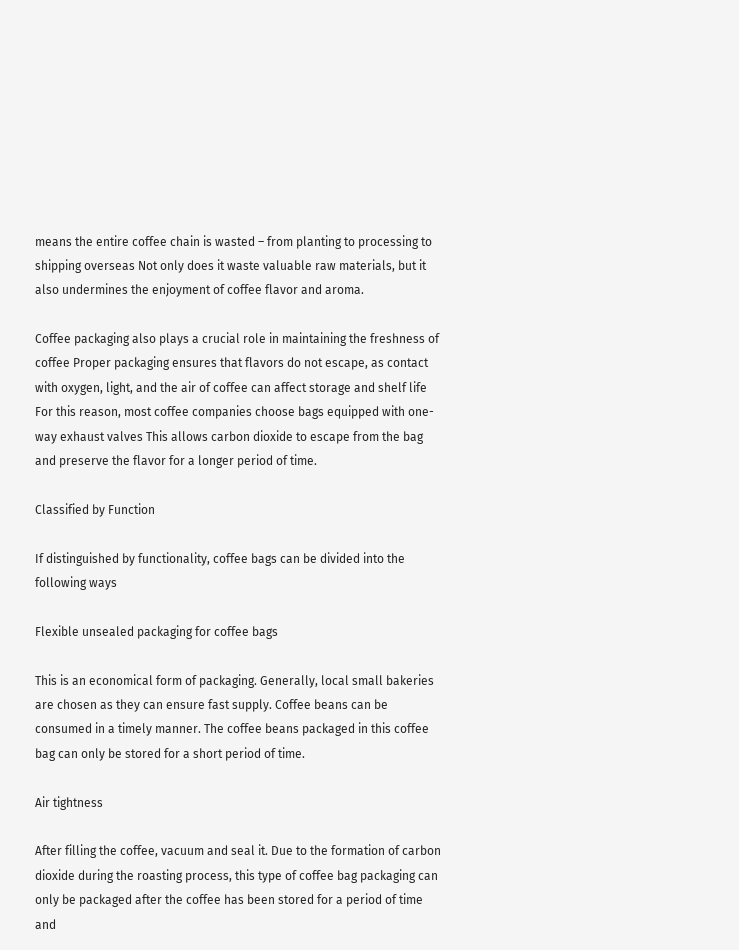means the entire coffee chain is wasted – from planting to processing to shipping overseas Not only does it waste valuable raw materials, but it also undermines the enjoyment of coffee flavor and aroma.

Coffee packaging also plays a crucial role in maintaining the freshness of coffee Proper packaging ensures that flavors do not escape, as contact with oxygen, light, and the air of coffee can affect storage and shelf life For this reason, most coffee companies choose bags equipped with one-way exhaust valves This allows carbon dioxide to escape from the bag and preserve the flavor for a longer period of time.

Classified by Function

If distinguished by functionality, coffee bags can be divided into the following ways

Flexible unsealed packaging for coffee bags

This is an economical form of packaging. Generally, local small bakeries are chosen as they can ensure fast supply. Coffee beans can be consumed in a timely manner. The coffee beans packaged in this coffee bag can only be stored for a short period of time.

Air tightness

After filling the coffee, vacuum and seal it. Due to the formation of carbon dioxide during the roasting process, this type of coffee bag packaging can only be packaged after the coffee has been stored for a period of time and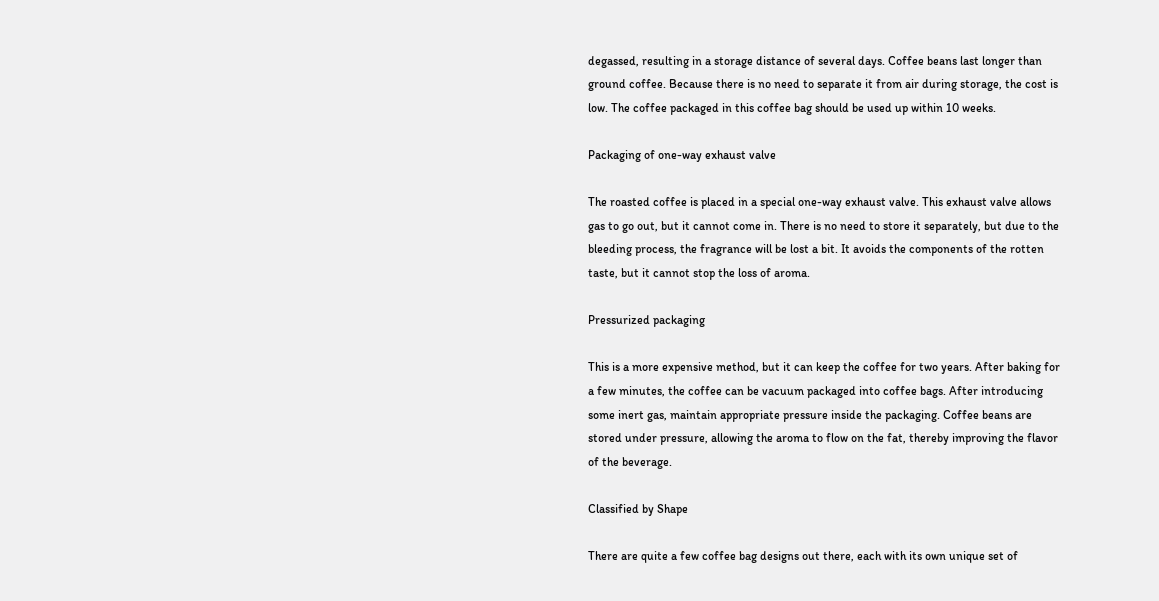degassed, resulting in a storage distance of several days. Coffee beans last longer than ground coffee. Because there is no need to separate it from air during storage, the cost is low. The coffee packaged in this coffee bag should be used up within 10 weeks.

Packaging of one-way exhaust valve

The roasted coffee is placed in a special one-way exhaust valve. This exhaust valve allows gas to go out, but it cannot come in. There is no need to store it separately, but due to the bleeding process, the fragrance will be lost a bit. It avoids the components of the rotten taste, but it cannot stop the loss of aroma.

Pressurized packaging

This is a more expensive method, but it can keep the coffee for two years. After baking for a few minutes, the coffee can be vacuum packaged into coffee bags. After introducing some inert gas, maintain appropriate pressure inside the packaging. Coffee beans are stored under pressure, allowing the aroma to flow on the fat, thereby improving the flavor of the beverage.

Classified by Shape

There are quite a few coffee bag designs out there, each with its own unique set of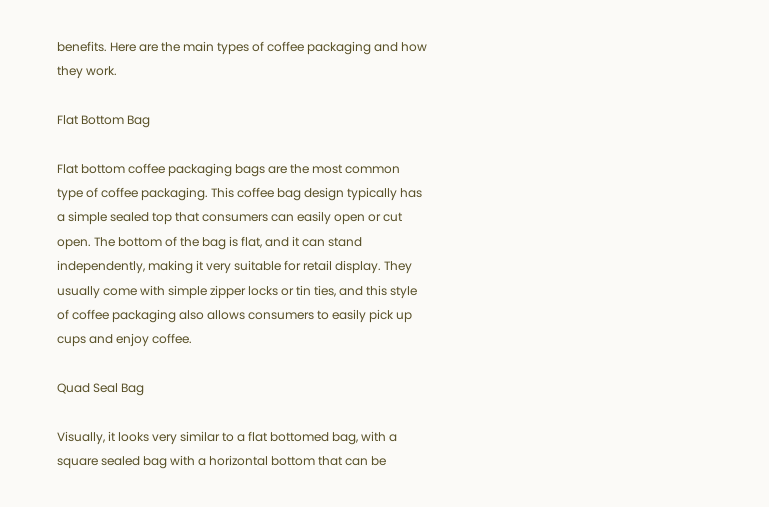benefits. Here are the main types of coffee packaging and how they work.

Flat Bottom Bag

Flat bottom coffee packaging bags are the most common type of coffee packaging. This coffee bag design typically has a simple sealed top that consumers can easily open or cut open. The bottom of the bag is flat, and it can stand independently, making it very suitable for retail display. They usually come with simple zipper locks or tin ties, and this style of coffee packaging also allows consumers to easily pick up cups and enjoy coffee.

Quad Seal Bag

Visually, it looks very similar to a flat bottomed bag, with a square sealed bag with a horizontal bottom that can be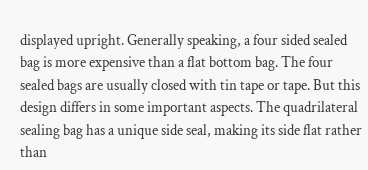displayed upright. Generally speaking, a four sided sealed bag is more expensive than a flat bottom bag. The four sealed bags are usually closed with tin tape or tape. But this design differs in some important aspects. The quadrilateral sealing bag has a unique side seal, making its side flat rather than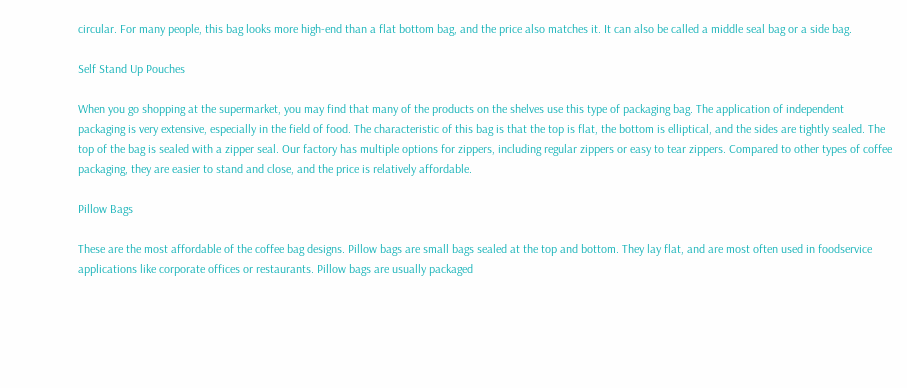circular. For many people, this bag looks more high-end than a flat bottom bag, and the price also matches it. It can also be called a middle seal bag or a side bag.

Self Stand Up Pouches

When you go shopping at the supermarket, you may find that many of the products on the shelves use this type of packaging bag. The application of independent packaging is very extensive, especially in the field of food. The characteristic of this bag is that the top is flat, the bottom is elliptical, and the sides are tightly sealed. The top of the bag is sealed with a zipper seal. Our factory has multiple options for zippers, including regular zippers or easy to tear zippers. Compared to other types of coffee packaging, they are easier to stand and close, and the price is relatively affordable.

Pillow Bags

These are the most affordable of the coffee bag designs. Pillow bags are small bags sealed at the top and bottom. They lay flat, and are most often used in foodservice applications like corporate offices or restaurants. Pillow bags are usually packaged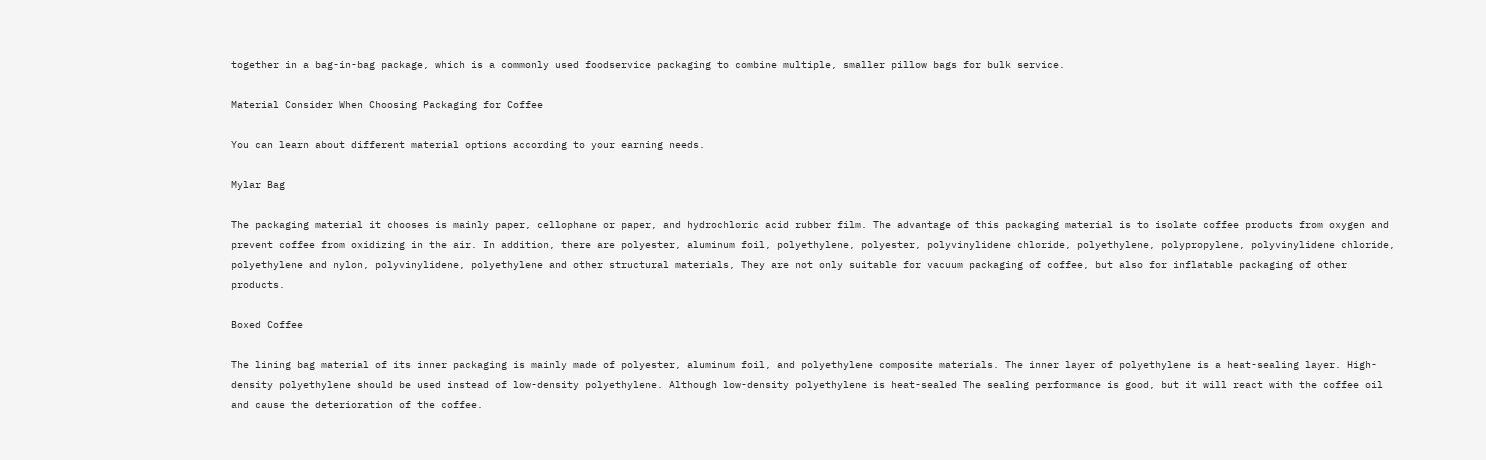together in a bag-in-bag package, which is a commonly used foodservice packaging to combine multiple, smaller pillow bags for bulk service.

Material Consider When Choosing Packaging for Coffee

You can learn about different material options according to your earning needs.

Mylar Bag

The packaging material it chooses is mainly paper, cellophane or paper, and hydrochloric acid rubber film. The advantage of this packaging material is to isolate coffee products from oxygen and prevent coffee from oxidizing in the air. In addition, there are polyester, aluminum foil, polyethylene, polyester, polyvinylidene chloride, polyethylene, polypropylene, polyvinylidene chloride, polyethylene and nylon, polyvinylidene, polyethylene and other structural materials, They are not only suitable for vacuum packaging of coffee, but also for inflatable packaging of other products.

Boxed Coffee

The lining bag material of its inner packaging is mainly made of polyester, aluminum foil, and polyethylene composite materials. The inner layer of polyethylene is a heat-sealing layer. High-density polyethylene should be used instead of low-density polyethylene. Although low-density polyethylene is heat-sealed The sealing performance is good, but it will react with the coffee oil and cause the deterioration of the coffee.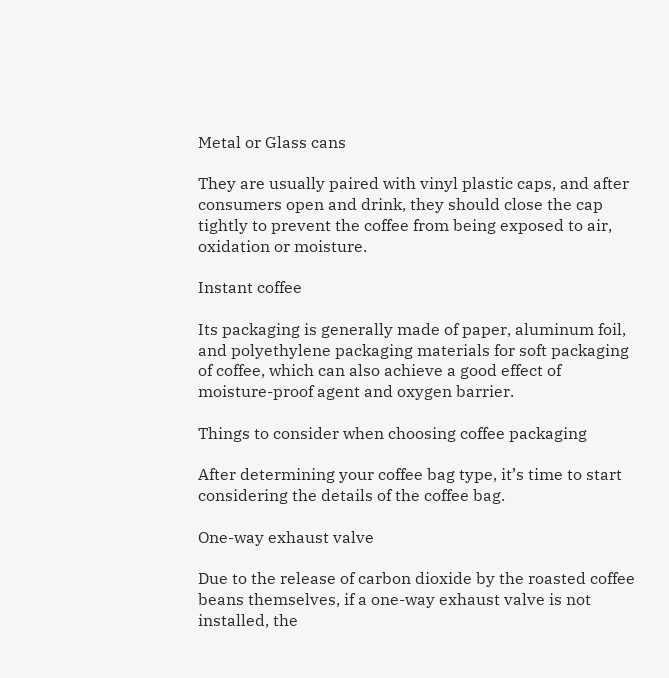Metal or Glass cans

They are usually paired with vinyl plastic caps, and after consumers open and drink, they should close the cap tightly to prevent the coffee from being exposed to air, oxidation or moisture.

Instant coffee

Its packaging is generally made of paper, aluminum foil, and polyethylene packaging materials for soft packaging of coffee, which can also achieve a good effect of moisture-proof agent and oxygen barrier.

Things to consider when choosing coffee packaging

After determining your coffee bag type, it’s time to start considering the details of the coffee bag.

One-way exhaust valve

Due to the release of carbon dioxide by the roasted coffee beans themselves, if a one-way exhaust valve is not installed, the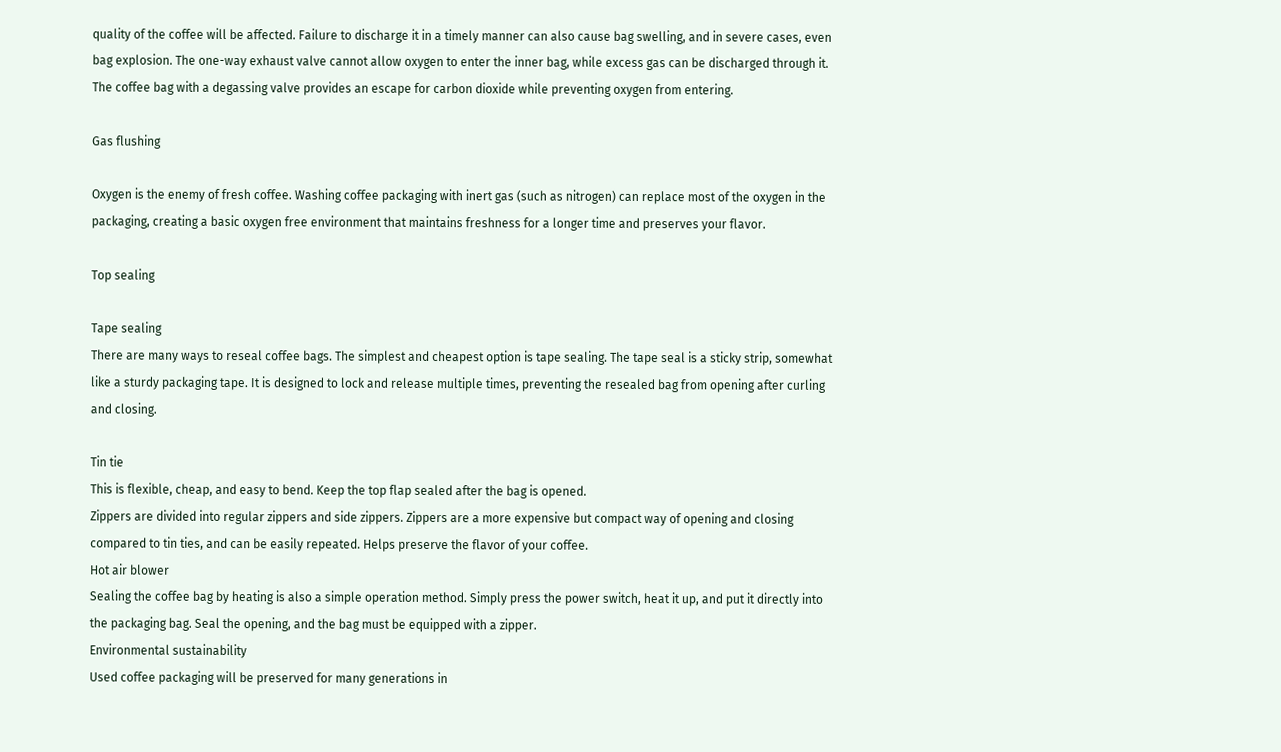quality of the coffee will be affected. Failure to discharge it in a timely manner can also cause bag swelling, and in severe cases, even bag explosion. The one-way exhaust valve cannot allow oxygen to enter the inner bag, while excess gas can be discharged through it. The coffee bag with a degassing valve provides an escape for carbon dioxide while preventing oxygen from entering.

Gas flushing

Oxygen is the enemy of fresh coffee. Washing coffee packaging with inert gas (such as nitrogen) can replace most of the oxygen in the packaging, creating a basic oxygen free environment that maintains freshness for a longer time and preserves your flavor.

Top sealing

Tape sealing
There are many ways to reseal coffee bags. The simplest and cheapest option is tape sealing. The tape seal is a sticky strip, somewhat like a sturdy packaging tape. It is designed to lock and release multiple times, preventing the resealed bag from opening after curling and closing.

Tin tie
This is flexible, cheap, and easy to bend. Keep the top flap sealed after the bag is opened.
Zippers are divided into regular zippers and side zippers. Zippers are a more expensive but compact way of opening and closing compared to tin ties, and can be easily repeated. Helps preserve the flavor of your coffee.
Hot air blower
Sealing the coffee bag by heating is also a simple operation method. Simply press the power switch, heat it up, and put it directly into the packaging bag. Seal the opening, and the bag must be equipped with a zipper.
Environmental sustainability
Used coffee packaging will be preserved for many generations in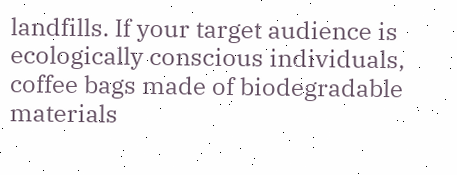landfills. If your target audience is ecologically conscious individuals, coffee bags made of biodegradable materials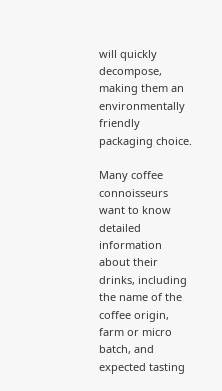will quickly decompose, making them an environmentally friendly packaging choice.

Many coffee connoisseurs want to know detailed information about their drinks, including the name of the coffee origin, farm or micro batch, and expected tasting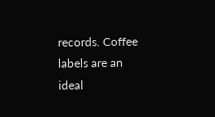records. Coffee labels are an ideal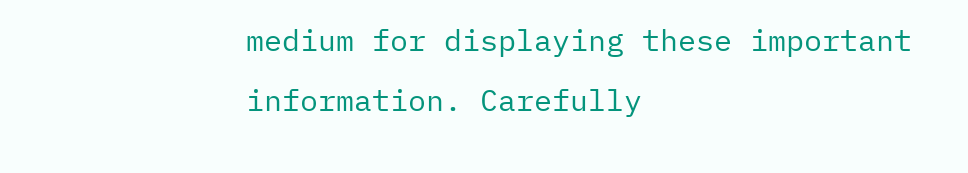medium for displaying these important information. Carefully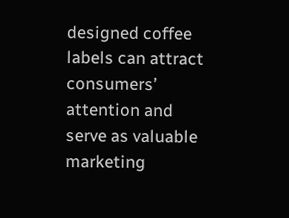designed coffee labels can attract consumers’ attention and serve as valuable marketing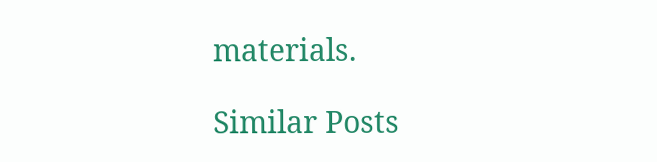materials.

Similar Posts